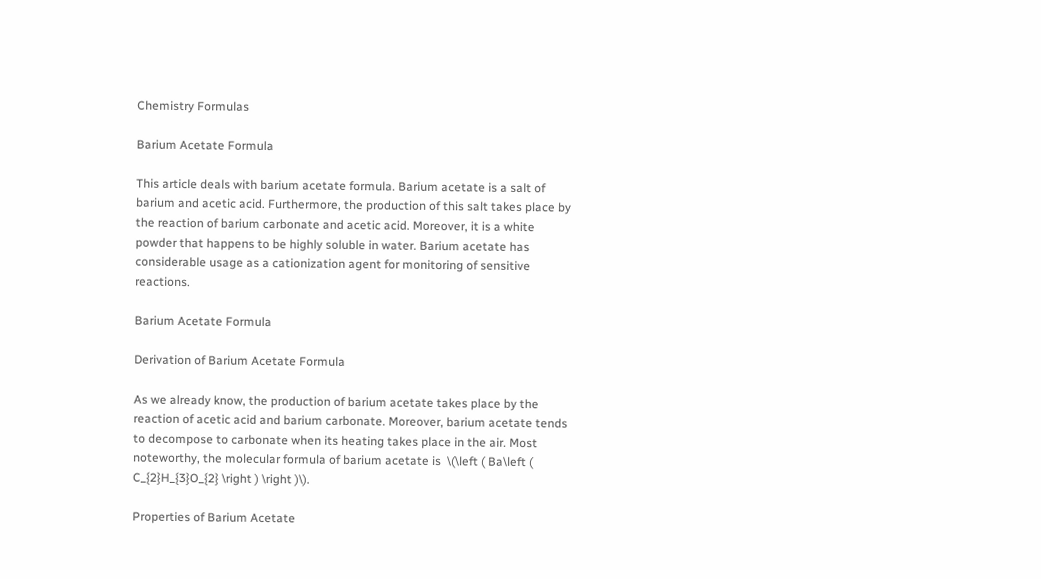Chemistry Formulas

Barium Acetate Formula

This article deals with barium acetate formula. Barium acetate is a salt of barium and acetic acid. Furthermore, the production of this salt takes place by the reaction of barium carbonate and acetic acid. Moreover, it is a white powder that happens to be highly soluble in water. Barium acetate has considerable usage as a cationization agent for monitoring of sensitive reactions.

Barium Acetate Formula

Derivation of Barium Acetate Formula

As we already know, the production of barium acetate takes place by the reaction of acetic acid and barium carbonate. Moreover, barium acetate tends to decompose to carbonate when its heating takes place in the air. Most noteworthy, the molecular formula of barium acetate is  \(\left ( Ba\left ( C_{2}H_{3}O_{2} \right ) \right )\).

Properties of Barium Acetate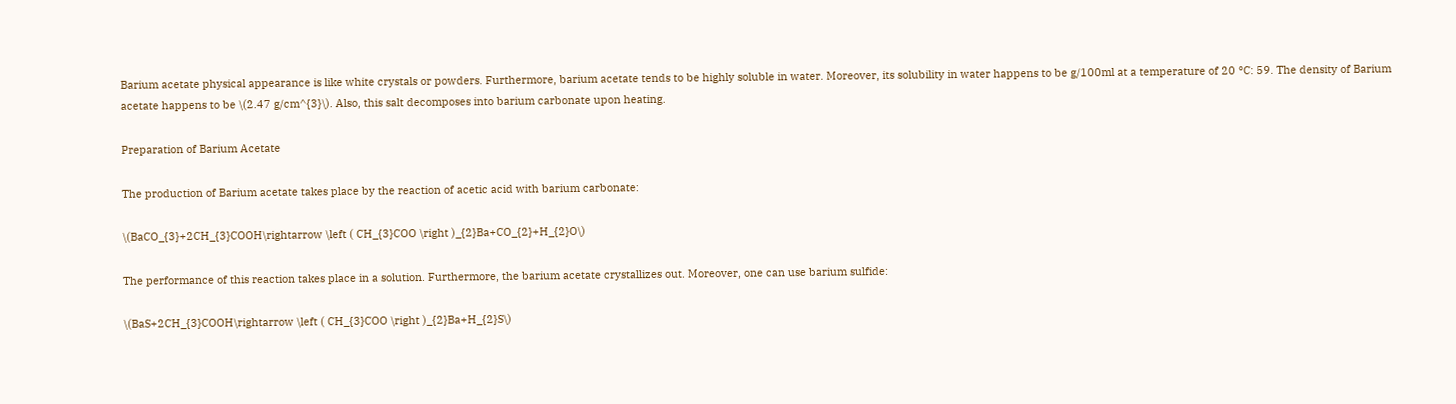Barium acetate physical appearance is like white crystals or powders. Furthermore, barium acetate tends to be highly soluble in water. Moreover, its solubility in water happens to be g/100ml at a temperature of 20 °C: 59. The density of Barium acetate happens to be \(2.47 g/cm^{3}\). Also, this salt decomposes into barium carbonate upon heating.

Preparation of Barium Acetate

The production of Barium acetate takes place by the reaction of acetic acid with barium carbonate:

\(BaCO_{3}+2CH_{3}COOH\rightarrow \left ( CH_{3}COO \right )_{2}Ba+CO_{2}+H_{2}O\)

The performance of this reaction takes place in a solution. Furthermore, the barium acetate crystallizes out. Moreover, one can use barium sulfide:

\(BaS+2CH_{3}COOH\rightarrow \left ( CH_{3}COO \right )_{2}Ba+H_{2}S\)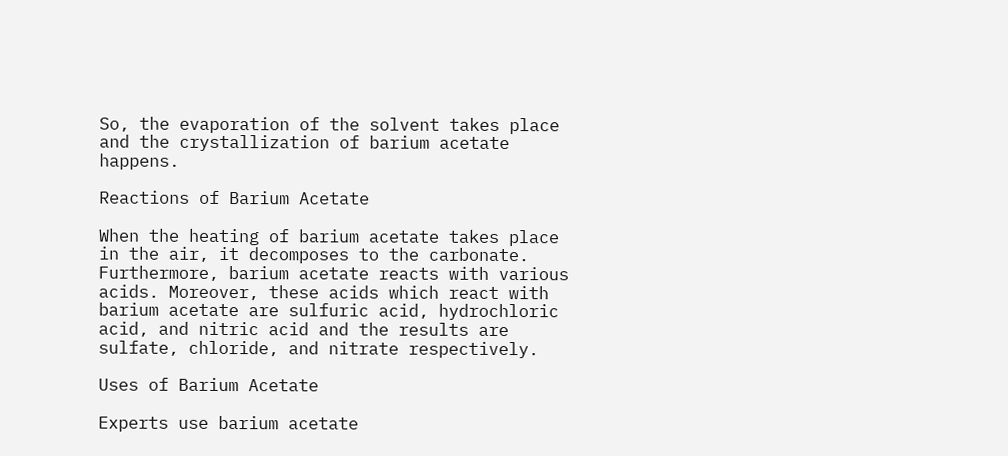So, the evaporation of the solvent takes place and the crystallization of barium acetate happens.

Reactions of Barium Acetate

When the heating of barium acetate takes place in the air, it decomposes to the carbonate. Furthermore, barium acetate reacts with various acids. Moreover, these acids which react with barium acetate are sulfuric acid, hydrochloric acid, and nitric acid and the results are sulfate, chloride, and nitrate respectively.

Uses of Barium Acetate

Experts use barium acetate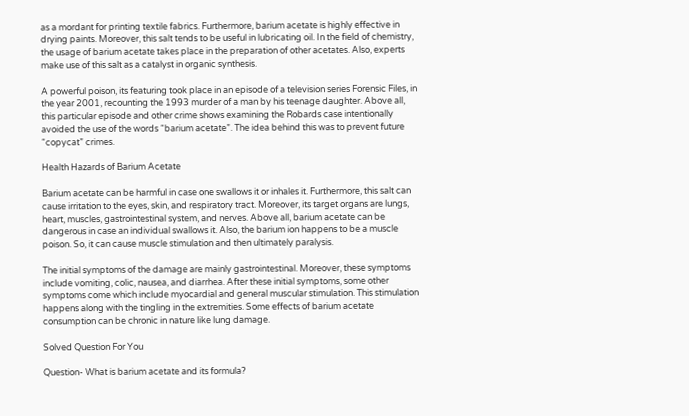as a mordant for printing textile fabrics. Furthermore, barium acetate is highly effective in drying paints. Moreover, this salt tends to be useful in lubricating oil. In the field of chemistry, the usage of barium acetate takes place in the preparation of other acetates. Also, experts make use of this salt as a catalyst in organic synthesis.

A powerful poison, its featuring took place in an episode of a television series Forensic Files, in the year 2001, recounting the 1993 murder of a man by his teenage daughter. Above all, this particular episode and other crime shows examining the Robards case intentionally avoided the use of the words “barium acetate”. The idea behind this was to prevent future “copycat” crimes.

Health Hazards of Barium Acetate

Barium acetate can be harmful in case one swallows it or inhales it. Furthermore, this salt can cause irritation to the eyes, skin, and respiratory tract. Moreover, its target organs are lungs, heart, muscles, gastrointestinal system, and nerves. Above all, barium acetate can be dangerous in case an individual swallows it. Also, the barium ion happens to be a muscle poison. So, it can cause muscle stimulation and then ultimately paralysis.

The initial symptoms of the damage are mainly gastrointestinal. Moreover, these symptoms include vomiting, colic, nausea, and diarrhea. After these initial symptoms, some other symptoms come which include myocardial and general muscular stimulation. This stimulation happens along with the tingling in the extremities. Some effects of barium acetate consumption can be chronic in nature like lung damage.

Solved Question For You

Question- What is barium acetate and its formula?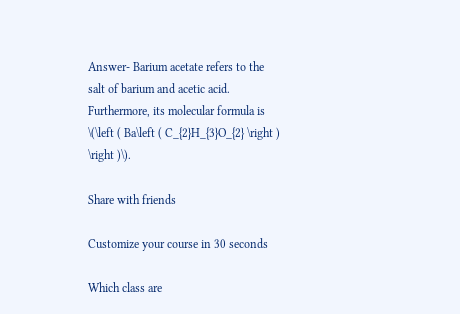Answer- Barium acetate refers to the salt of barium and acetic acid. Furthermore, its molecular formula is \(\left ( Ba\left ( C_{2}H_{3}O_{2} \right ) \right )\).

Share with friends

Customize your course in 30 seconds

Which class are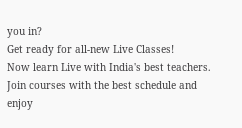you in?
Get ready for all-new Live Classes!
Now learn Live with India's best teachers. Join courses with the best schedule and enjoy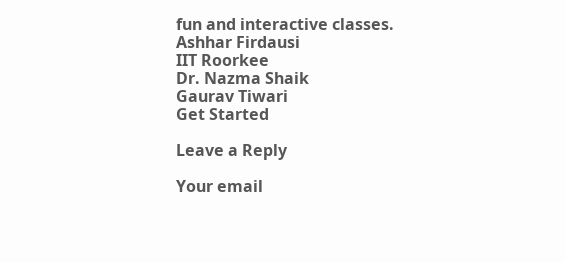fun and interactive classes.
Ashhar Firdausi
IIT Roorkee
Dr. Nazma Shaik
Gaurav Tiwari
Get Started

Leave a Reply

Your email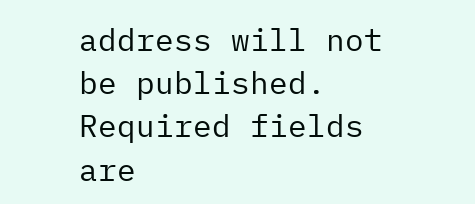address will not be published. Required fields are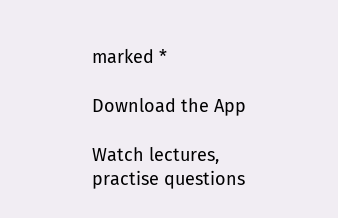marked *

Download the App

Watch lectures, practise questions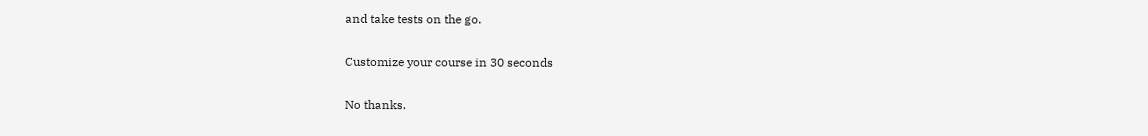and take tests on the go.

Customize your course in 30 seconds

No thanks.